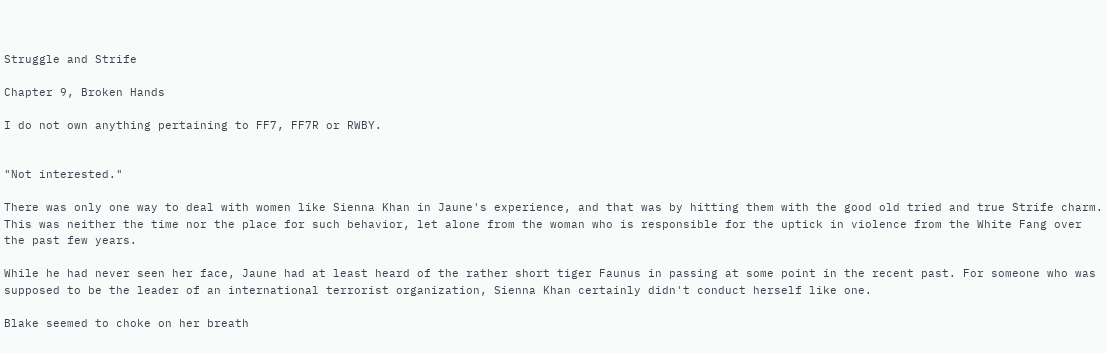Struggle and Strife

Chapter 9, Broken Hands

I do not own anything pertaining to FF7, FF7R or RWBY.


"Not interested."

There was only one way to deal with women like Sienna Khan in Jaune's experience, and that was by hitting them with the good old tried and true Strife charm. This was neither the time nor the place for such behavior, let alone from the woman who is responsible for the uptick in violence from the White Fang over the past few years.

While he had never seen her face, Jaune had at least heard of the rather short tiger Faunus in passing at some point in the recent past. For someone who was supposed to be the leader of an international terrorist organization, Sienna Khan certainly didn't conduct herself like one.

Blake seemed to choke on her breath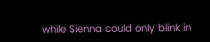while Sienna could only blink in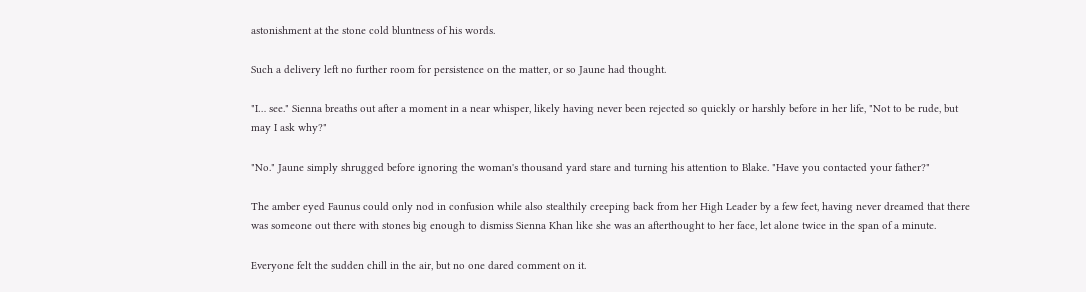astonishment at the stone cold bluntness of his words.

Such a delivery left no further room for persistence on the matter, or so Jaune had thought.

"I… see." Sienna breaths out after a moment in a near whisper, likely having never been rejected so quickly or harshly before in her life, "Not to be rude, but may I ask why?"

"No." Jaune simply shrugged before ignoring the woman's thousand yard stare and turning his attention to Blake. "Have you contacted your father?"

The amber eyed Faunus could only nod in confusion while also stealthily creeping back from her High Leader by a few feet, having never dreamed that there was someone out there with stones big enough to dismiss Sienna Khan like she was an afterthought to her face, let alone twice in the span of a minute.

Everyone felt the sudden chill in the air, but no one dared comment on it.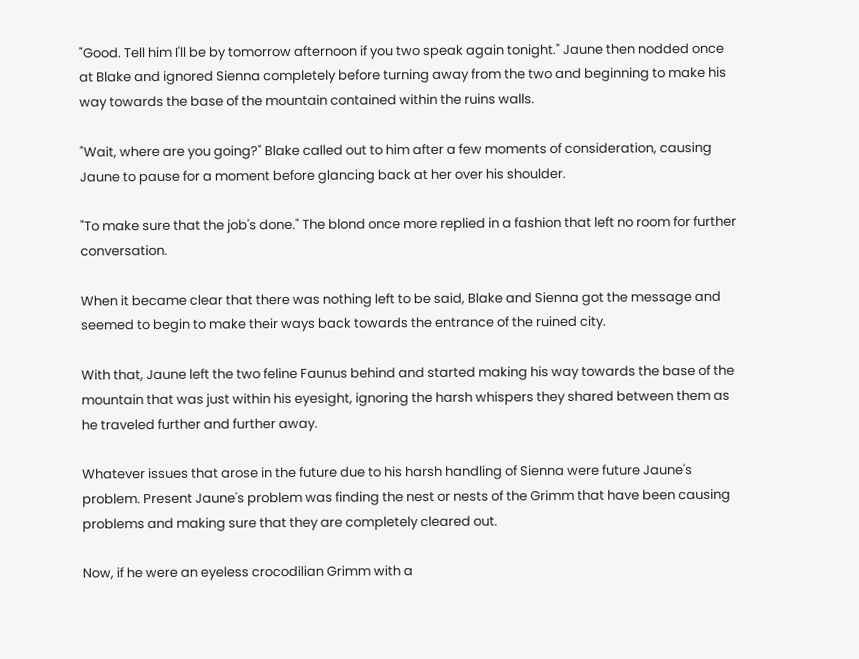"Good. Tell him I'll be by tomorrow afternoon if you two speak again tonight." Jaune then nodded once at Blake and ignored Sienna completely before turning away from the two and beginning to make his way towards the base of the mountain contained within the ruins walls.

"Wait, where are you going?" Blake called out to him after a few moments of consideration, causing Jaune to pause for a moment before glancing back at her over his shoulder.

"To make sure that the job's done." The blond once more replied in a fashion that left no room for further conversation.

When it became clear that there was nothing left to be said, Blake and Sienna got the message and seemed to begin to make their ways back towards the entrance of the ruined city.

With that, Jaune left the two feline Faunus behind and started making his way towards the base of the mountain that was just within his eyesight, ignoring the harsh whispers they shared between them as he traveled further and further away.

Whatever issues that arose in the future due to his harsh handling of Sienna were future Jaune's problem. Present Jaune's problem was finding the nest or nests of the Grimm that have been causing problems and making sure that they are completely cleared out.

Now, if he were an eyeless crocodilian Grimm with a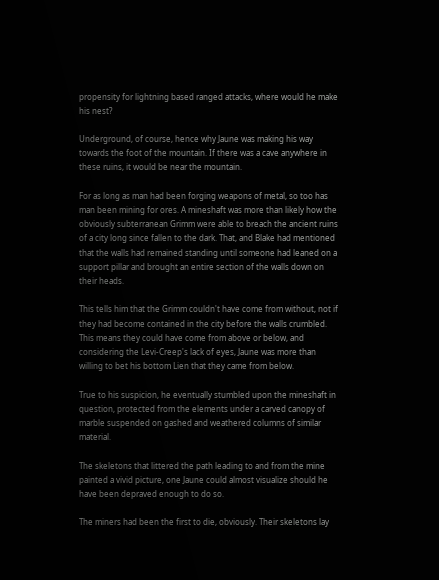propensity for lightning based ranged attacks, where would he make his nest?

Underground, of course, hence why Jaune was making his way towards the foot of the mountain. If there was a cave anywhere in these ruins, it would be near the mountain.

For as long as man had been forging weapons of metal, so too has man been mining for ores. A mineshaft was more than likely how the obviously subterranean Grimm were able to breach the ancient ruins of a city long since fallen to the dark. That, and Blake had mentioned that the walls had remained standing until someone had leaned on a support pillar and brought an entire section of the walls down on their heads.

This tells him that the Grimm couldn't have come from without, not if they had become contained in the city before the walls crumbled. This means they could have come from above or below, and considering the Levi-Creep's lack of eyes, Jaune was more than willing to bet his bottom Lien that they came from below.

True to his suspicion, he eventually stumbled upon the mineshaft in question, protected from the elements under a carved canopy of marble suspended on gashed and weathered columns of similar material.

The skeletons that littered the path leading to and from the mine painted a vivid picture, one Jaune could almost visualize should he have been depraved enough to do so.

The miners had been the first to die, obviously. Their skeletons lay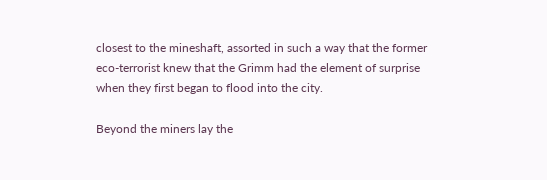closest to the mineshaft, assorted in such a way that the former eco-terrorist knew that the Grimm had the element of surprise when they first began to flood into the city.

Beyond the miners lay the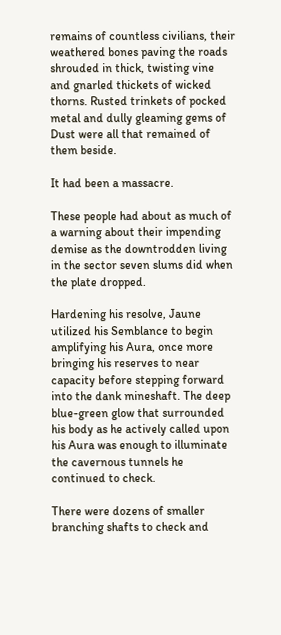remains of countless civilians, their weathered bones paving the roads shrouded in thick, twisting vine and gnarled thickets of wicked thorns. Rusted trinkets of pocked metal and dully gleaming gems of Dust were all that remained of them beside.

It had been a massacre.

These people had about as much of a warning about their impending demise as the downtrodden living in the sector seven slums did when the plate dropped.

Hardening his resolve, Jaune utilized his Semblance to begin amplifying his Aura, once more bringing his reserves to near capacity before stepping forward into the dank mineshaft. The deep blue-green glow that surrounded his body as he actively called upon his Aura was enough to illuminate the cavernous tunnels he continued to check.

There were dozens of smaller branching shafts to check and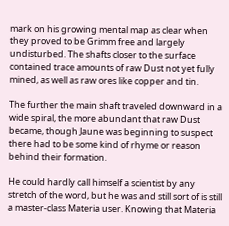mark on his growing mental map as clear when they proved to be Grimm free and largely undisturbed. The shafts closer to the surface contained trace amounts of raw Dust not yet fully mined, as well as raw ores like copper and tin.

The further the main shaft traveled downward in a wide spiral, the more abundant that raw Dust became, though Jaune was beginning to suspect there had to be some kind of rhyme or reason behind their formation.

He could hardly call himself a scientist by any stretch of the word, but he was and still sort of is still a master-class Materia user. Knowing that Materia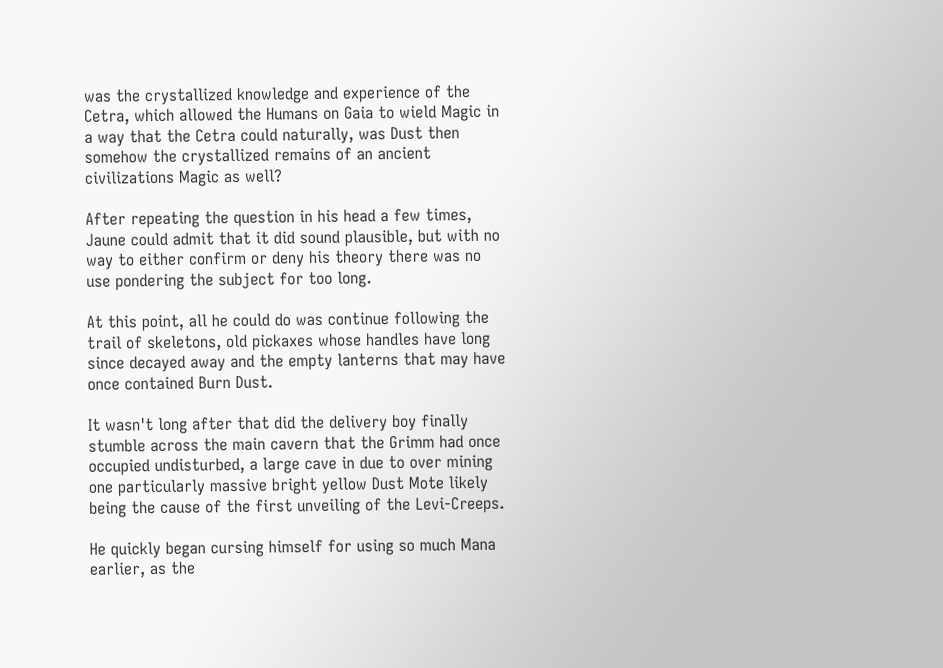was the crystallized knowledge and experience of the Cetra, which allowed the Humans on Gaia to wield Magic in a way that the Cetra could naturally, was Dust then somehow the crystallized remains of an ancient civilizations Magic as well?

After repeating the question in his head a few times, Jaune could admit that it did sound plausible, but with no way to either confirm or deny his theory there was no use pondering the subject for too long.

At this point, all he could do was continue following the trail of skeletons, old pickaxes whose handles have long since decayed away and the empty lanterns that may have once contained Burn Dust.

It wasn't long after that did the delivery boy finally stumble across the main cavern that the Grimm had once occupied undisturbed, a large cave in due to over mining one particularly massive bright yellow Dust Mote likely being the cause of the first unveiling of the Levi-Creeps.

He quickly began cursing himself for using so much Mana earlier, as the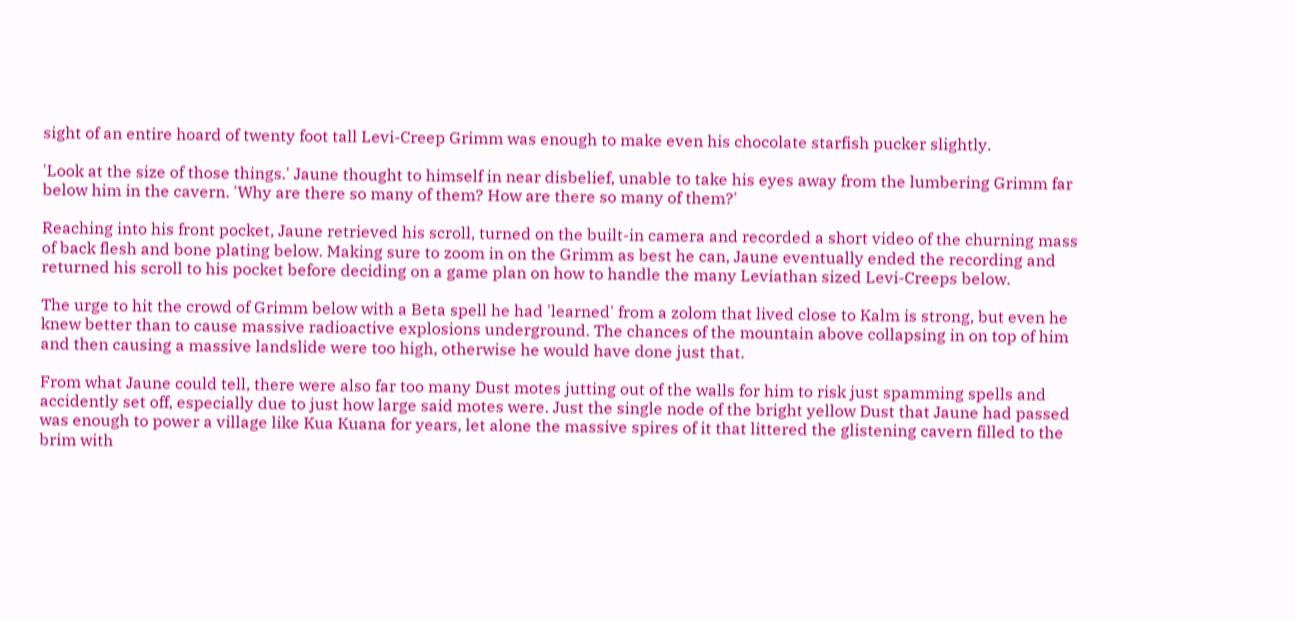sight of an entire hoard of twenty foot tall Levi-Creep Grimm was enough to make even his chocolate starfish pucker slightly.

'Look at the size of those things.' Jaune thought to himself in near disbelief, unable to take his eyes away from the lumbering Grimm far below him in the cavern. 'Why are there so many of them? How are there so many of them?'

Reaching into his front pocket, Jaune retrieved his scroll, turned on the built-in camera and recorded a short video of the churning mass of back flesh and bone plating below. Making sure to zoom in on the Grimm as best he can, Jaune eventually ended the recording and returned his scroll to his pocket before deciding on a game plan on how to handle the many Leviathan sized Levi-Creeps below.

The urge to hit the crowd of Grimm below with a Beta spell he had 'learned' from a zolom that lived close to Kalm is strong, but even he knew better than to cause massive radioactive explosions underground. The chances of the mountain above collapsing in on top of him and then causing a massive landslide were too high, otherwise he would have done just that.

From what Jaune could tell, there were also far too many Dust motes jutting out of the walls for him to risk just spamming spells and accidently set off, especially due to just how large said motes were. Just the single node of the bright yellow Dust that Jaune had passed was enough to power a village like Kua Kuana for years, let alone the massive spires of it that littered the glistening cavern filled to the brim with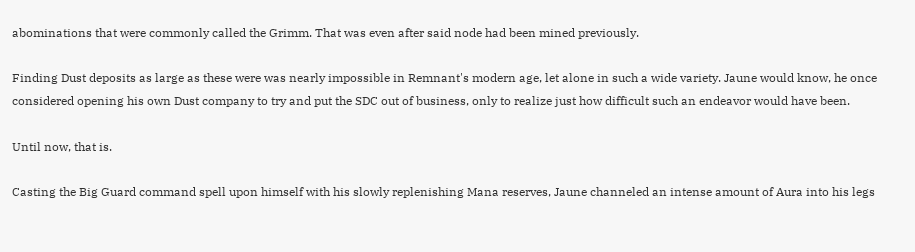abominations that were commonly called the Grimm. That was even after said node had been mined previously.

Finding Dust deposits as large as these were was nearly impossible in Remnant's modern age, let alone in such a wide variety. Jaune would know, he once considered opening his own Dust company to try and put the SDC out of business, only to realize just how difficult such an endeavor would have been.

Until now, that is.

Casting the Big Guard command spell upon himself with his slowly replenishing Mana reserves, Jaune channeled an intense amount of Aura into his legs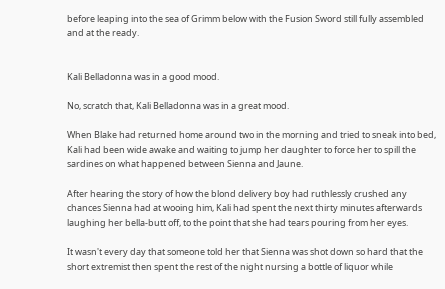before leaping into the sea of Grimm below with the Fusion Sword still fully assembled and at the ready.


Kali Belladonna was in a good mood.

No, scratch that, Kali Belladonna was in a great mood.

When Blake had returned home around two in the morning and tried to sneak into bed, Kali had been wide awake and waiting to jump her daughter to force her to spill the sardines on what happened between Sienna and Jaune.

After hearing the story of how the blond delivery boy had ruthlessly crushed any chances Sienna had at wooing him, Kali had spent the next thirty minutes afterwards laughing her bella-butt off, to the point that she had tears pouring from her eyes.

It wasn't every day that someone told her that Sienna was shot down so hard that the short extremist then spent the rest of the night nursing a bottle of liquor while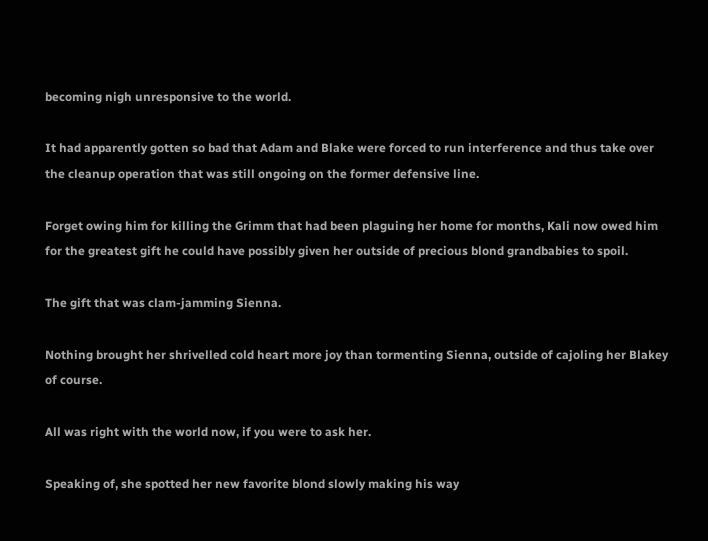becoming nigh unresponsive to the world.

It had apparently gotten so bad that Adam and Blake were forced to run interference and thus take over the cleanup operation that was still ongoing on the former defensive line.

Forget owing him for killing the Grimm that had been plaguing her home for months, Kali now owed him for the greatest gift he could have possibly given her outside of precious blond grandbabies to spoil.

The gift that was clam-jamming Sienna.

Nothing brought her shrivelled cold heart more joy than tormenting Sienna, outside of cajoling her Blakey of course.

All was right with the world now, if you were to ask her.

Speaking of, she spotted her new favorite blond slowly making his way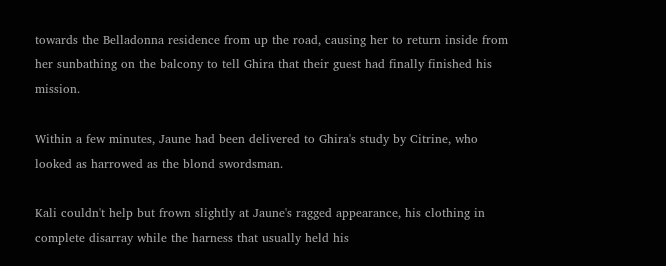towards the Belladonna residence from up the road, causing her to return inside from her sunbathing on the balcony to tell Ghira that their guest had finally finished his mission.

Within a few minutes, Jaune had been delivered to Ghira's study by Citrine, who looked as harrowed as the blond swordsman.

Kali couldn't help but frown slightly at Jaune's ragged appearance, his clothing in complete disarray while the harness that usually held his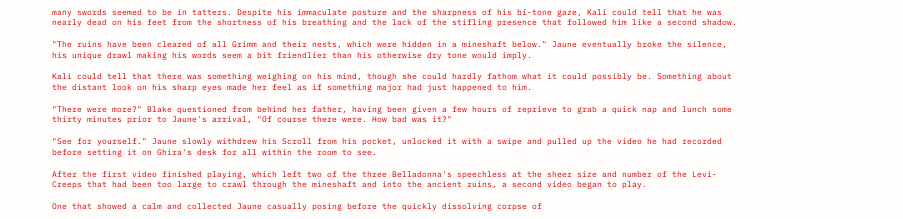many swords seemed to be in tatters. Despite his immaculate posture and the sharpness of his bi-tone gaze, Kali could tell that he was nearly dead on his feet from the shortness of his breathing and the lack of the stifling presence that followed him like a second shadow.

"The ruins have been cleared of all Grimm and their nests, which were hidden in a mineshaft below." Jaune eventually broke the silence, his unique drawl making his words seem a bit friendlier than his otherwise dry tone would imply.

Kali could tell that there was something weighing on his mind, though she could hardly fathom what it could possibly be. Something about the distant look on his sharp eyes made her feel as if something major had just happened to him.

"There were more?" Blake questioned from behind her father, having been given a few hours of reprieve to grab a quick nap and lunch some thirty minutes prior to Jaune's arrival, "Of course there were. How bad was it?"

"See for yourself." Jaune slowly withdrew his Scroll from his pocket, unlocked it with a swipe and pulled up the video he had recorded before setting it on Ghira's desk for all within the room to see.

After the first video finished playing, which left two of the three Belladonna's speechless at the sheer size and number of the Levi-Creeps that had been too large to crawl through the mineshaft and into the ancient ruins, a second video began to play.

One that showed a calm and collected Jaune casually posing before the quickly dissolving corpse of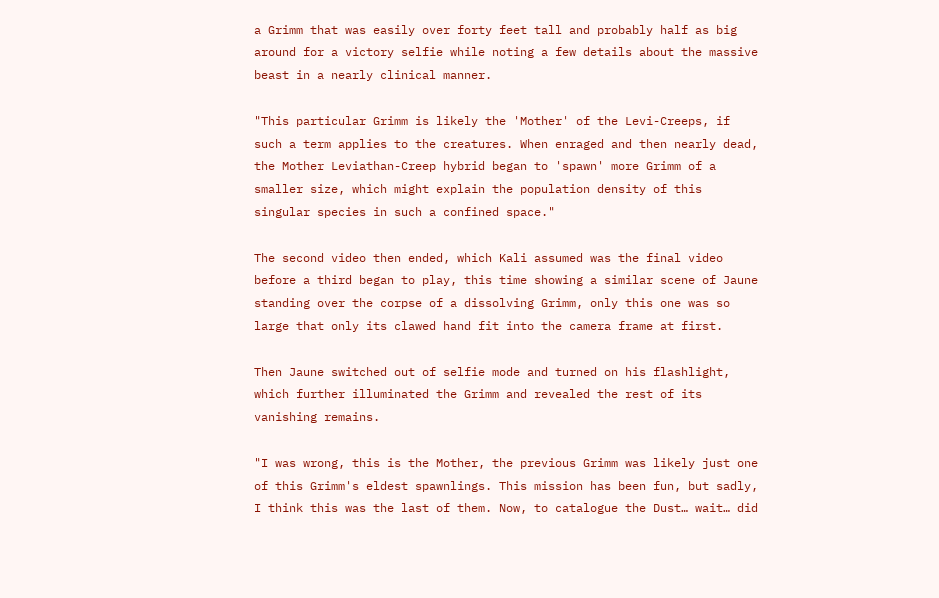a Grimm that was easily over forty feet tall and probably half as big around for a victory selfie while noting a few details about the massive beast in a nearly clinical manner.

"This particular Grimm is likely the 'Mother' of the Levi-Creeps, if such a term applies to the creatures. When enraged and then nearly dead, the Mother Leviathan-Creep hybrid began to 'spawn' more Grimm of a smaller size, which might explain the population density of this singular species in such a confined space."

The second video then ended, which Kali assumed was the final video before a third began to play, this time showing a similar scene of Jaune standing over the corpse of a dissolving Grimm, only this one was so large that only its clawed hand fit into the camera frame at first.

Then Jaune switched out of selfie mode and turned on his flashlight, which further illuminated the Grimm and revealed the rest of its vanishing remains.

"I was wrong, this is the Mother, the previous Grimm was likely just one of this Grimm's eldest spawnlings. This mission has been fun, but sadly, I think this was the last of them. Now, to catalogue the Dust… wait… did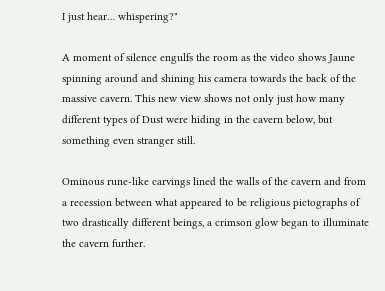I just hear… whispering?"

A moment of silence engulfs the room as the video shows Jaune spinning around and shining his camera towards the back of the massive cavern. This new view shows not only just how many different types of Dust were hiding in the cavern below, but something even stranger still.

Ominous rune-like carvings lined the walls of the cavern and from a recession between what appeared to be religious pictographs of two drastically different beings, a crimson glow began to illuminate the cavern further.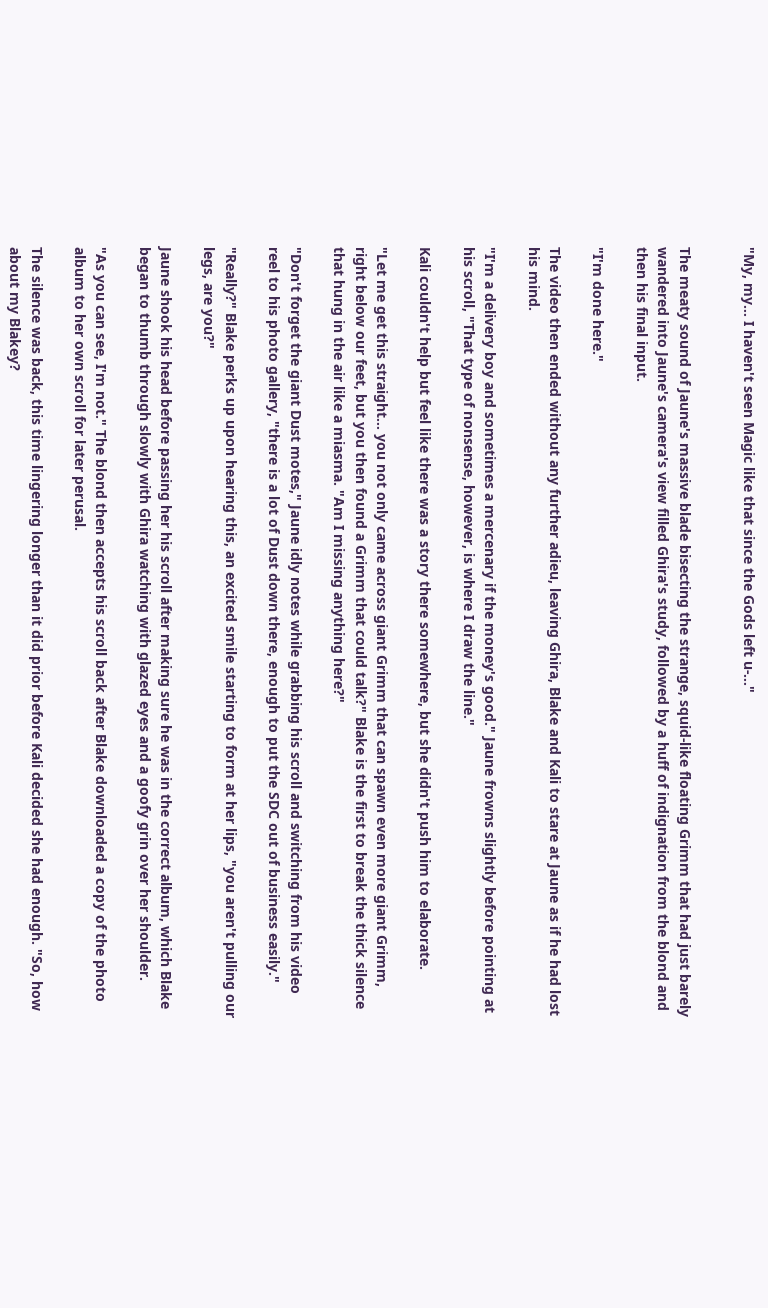"My, my… I haven't seen Magic like that since the Gods left u-…"


The meaty sound of Jaune's massive blade bisecting the strange, squid-like floating Grimm that had just barely wandered into Jaune's camera's view filled Ghira's study, followed by a huff of indignation from the blond and then his final input.

"I'm done here."

The video then ended without any further adieu, leaving Ghira, Blake and Kali to stare at Jaune as if he had lost his mind.

"I'm a delivery boy and sometimes a mercenary if the money's good." Jaune frowns slightly before pointing at his scroll, "That type of nonsense, however, is where I draw the line."

Kali couldn't help but feel like there was a story there somewhere, but she didn't push him to elaborate.

"Let me get this straight… you not only came across giant Grimm that can spawn even more giant Grimm, right below our feet, but you then found a Grimm that could talk?" Blake is the first to break the thick silence that hung in the air like a miasma. "Am I missing anything here?"

"Don't forget the giant Dust motes," Jaune idly notes while grabbing his scroll and switching from his video reel to his photo gallery, "there is a lot of Dust down there, enough to put the SDC out of business easily."

"Really?" Blake perks up upon hearing this, an excited smile starting to form at her lips, "you aren't pulling our legs, are you?"

Jaune shook his head before passing her his scroll after making sure he was in the correct album, which Blake began to thumb through slowly with Ghira watching with glazed eyes and a goofy grin over her shoulder.

"As you can see, I'm not." The blond then accepts his scroll back after Blake downloaded a copy of the photo album to her own scroll for later perusal.

The silence was back, this time lingering longer than it did prior before Kali decided she had enough. "So, how about my Blakey?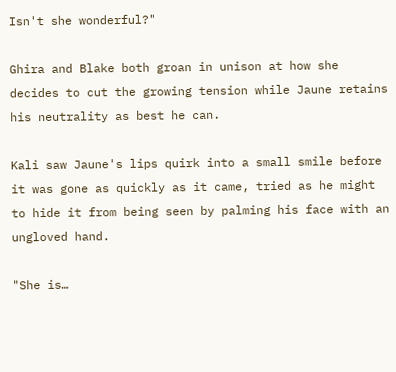Isn't she wonderful?"

Ghira and Blake both groan in unison at how she decides to cut the growing tension while Jaune retains his neutrality as best he can.

Kali saw Jaune's lips quirk into a small smile before it was gone as quickly as it came, tried as he might to hide it from being seen by palming his face with an ungloved hand.

"She is…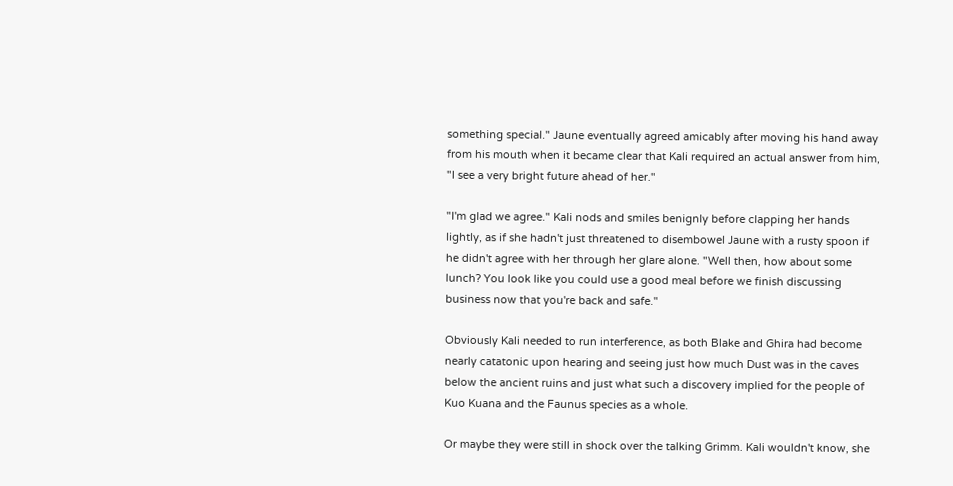something special." Jaune eventually agreed amicably after moving his hand away from his mouth when it became clear that Kali required an actual answer from him, "I see a very bright future ahead of her."

"I'm glad we agree." Kali nods and smiles benignly before clapping her hands lightly, as if she hadn't just threatened to disembowel Jaune with a rusty spoon if he didn't agree with her through her glare alone. "Well then, how about some lunch? You look like you could use a good meal before we finish discussing business now that you're back and safe."

Obviously Kali needed to run interference, as both Blake and Ghira had become nearly catatonic upon hearing and seeing just how much Dust was in the caves below the ancient ruins and just what such a discovery implied for the people of Kuo Kuana and the Faunus species as a whole.

Or maybe they were still in shock over the talking Grimm. Kali wouldn't know, she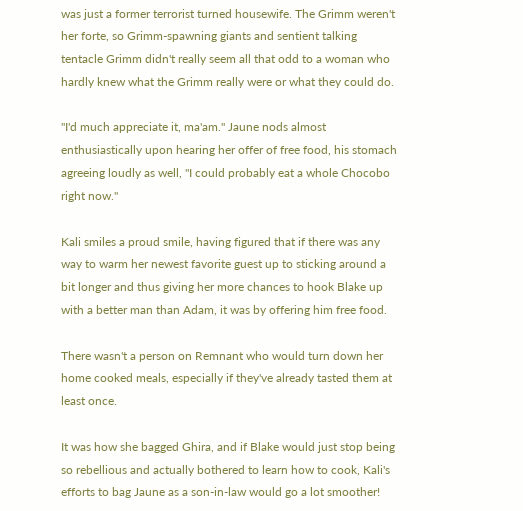was just a former terrorist turned housewife. The Grimm weren't her forte, so Grimm-spawning giants and sentient talking tentacle Grimm didn't really seem all that odd to a woman who hardly knew what the Grimm really were or what they could do.

"I'd much appreciate it, ma'am." Jaune nods almost enthusiastically upon hearing her offer of free food, his stomach agreeing loudly as well, "I could probably eat a whole Chocobo right now."

Kali smiles a proud smile, having figured that if there was any way to warm her newest favorite guest up to sticking around a bit longer and thus giving her more chances to hook Blake up with a better man than Adam, it was by offering him free food.

There wasn't a person on Remnant who would turn down her home cooked meals, especially if they've already tasted them at least once.

It was how she bagged Ghira, and if Blake would just stop being so rebellious and actually bothered to learn how to cook, Kali's efforts to bag Jaune as a son-in-law would go a lot smoother!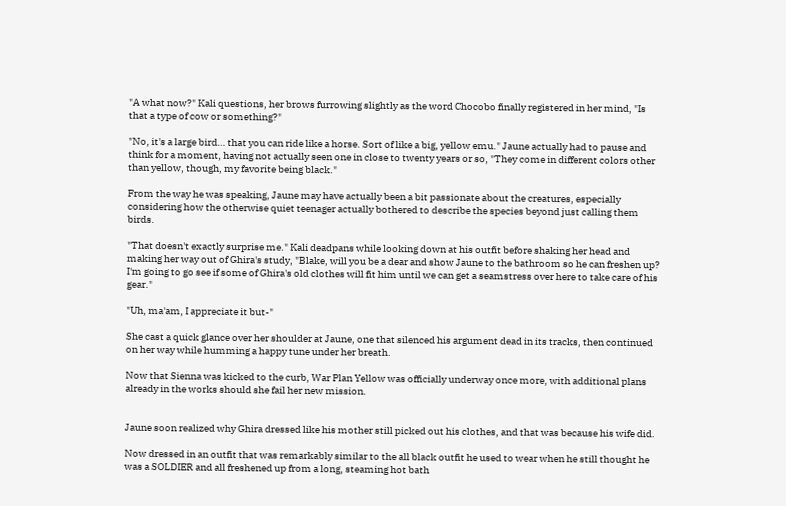"A what now?" Kali questions, her brows furrowing slightly as the word Chocobo finally registered in her mind, "Is that a type of cow or something?"

"No, it's a large bird… that you can ride like a horse. Sort of like a big, yellow emu." Jaune actually had to pause and think for a moment, having not actually seen one in close to twenty years or so, "They come in different colors other than yellow, though, my favorite being black."

From the way he was speaking, Jaune may have actually been a bit passionate about the creatures, especially considering how the otherwise quiet teenager actually bothered to describe the species beyond just calling them birds.

"That doesn't exactly surprise me." Kali deadpans while looking down at his outfit before shaking her head and making her way out of Ghira's study, "Blake, will you be a dear and show Jaune to the bathroom so he can freshen up? I'm going to go see if some of Ghira's old clothes will fit him until we can get a seamstress over here to take care of his gear."

"Uh, ma'am, I appreciate it but-"

She cast a quick glance over her shoulder at Jaune, one that silenced his argument dead in its tracks, then continued on her way while humming a happy tune under her breath.

Now that Sienna was kicked to the curb, War Plan Yellow was officially underway once more, with additional plans already in the works should she fail her new mission.


Jaune soon realized why Ghira dressed like his mother still picked out his clothes, and that was because his wife did.

Now dressed in an outfit that was remarkably similar to the all black outfit he used to wear when he still thought he was a SOLDIER and all freshened up from a long, steaming hot bath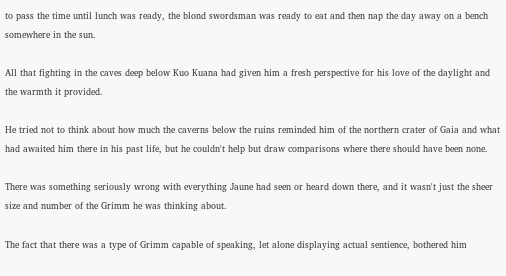to pass the time until lunch was ready, the blond swordsman was ready to eat and then nap the day away on a bench somewhere in the sun.

All that fighting in the caves deep below Kuo Kuana had given him a fresh perspective for his love of the daylight and the warmth it provided.

He tried not to think about how much the caverns below the ruins reminded him of the northern crater of Gaia and what had awaited him there in his past life, but he couldn't help but draw comparisons where there should have been none.

There was something seriously wrong with everything Jaune had seen or heard down there, and it wasn't just the sheer size and number of the Grimm he was thinking about.

The fact that there was a type of Grimm capable of speaking, let alone displaying actual sentience, bothered him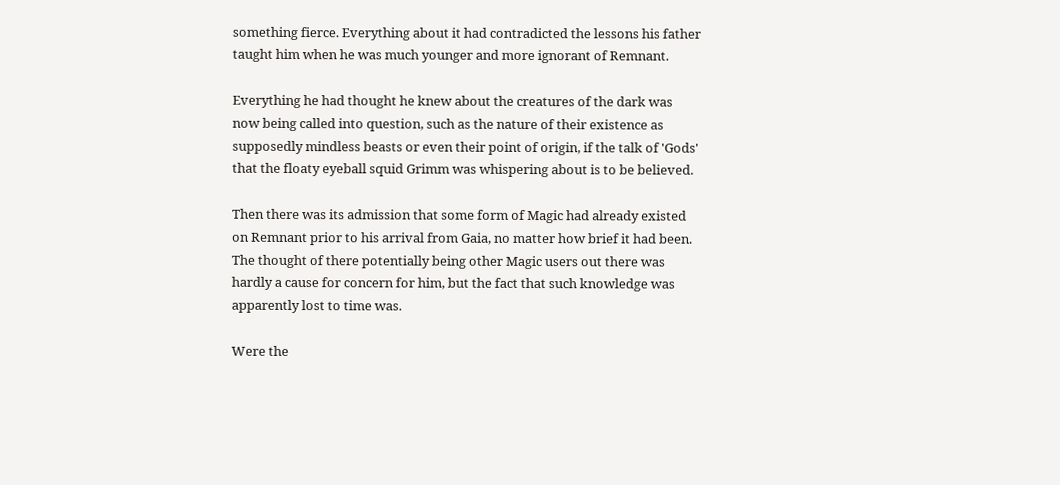something fierce. Everything about it had contradicted the lessons his father taught him when he was much younger and more ignorant of Remnant.

Everything he had thought he knew about the creatures of the dark was now being called into question, such as the nature of their existence as supposedly mindless beasts or even their point of origin, if the talk of 'Gods' that the floaty eyeball squid Grimm was whispering about is to be believed.

Then there was its admission that some form of Magic had already existed on Remnant prior to his arrival from Gaia, no matter how brief it had been. The thought of there potentially being other Magic users out there was hardly a cause for concern for him, but the fact that such knowledge was apparently lost to time was.

Were the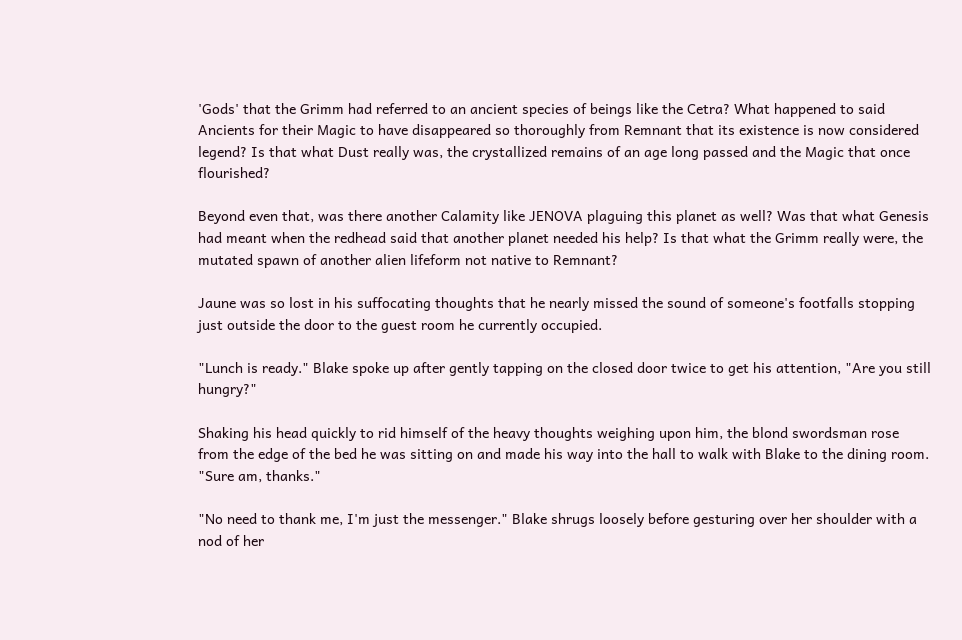'Gods' that the Grimm had referred to an ancient species of beings like the Cetra? What happened to said Ancients for their Magic to have disappeared so thoroughly from Remnant that its existence is now considered legend? Is that what Dust really was, the crystallized remains of an age long passed and the Magic that once flourished?

Beyond even that, was there another Calamity like JENOVA plaguing this planet as well? Was that what Genesis had meant when the redhead said that another planet needed his help? Is that what the Grimm really were, the mutated spawn of another alien lifeform not native to Remnant?

Jaune was so lost in his suffocating thoughts that he nearly missed the sound of someone's footfalls stopping just outside the door to the guest room he currently occupied.

"Lunch is ready." Blake spoke up after gently tapping on the closed door twice to get his attention, "Are you still hungry?"

Shaking his head quickly to rid himself of the heavy thoughts weighing upon him, the blond swordsman rose from the edge of the bed he was sitting on and made his way into the hall to walk with Blake to the dining room. "Sure am, thanks."

"No need to thank me, I'm just the messenger." Blake shrugs loosely before gesturing over her shoulder with a nod of her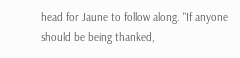head for Jaune to follow along. "If anyone should be being thanked,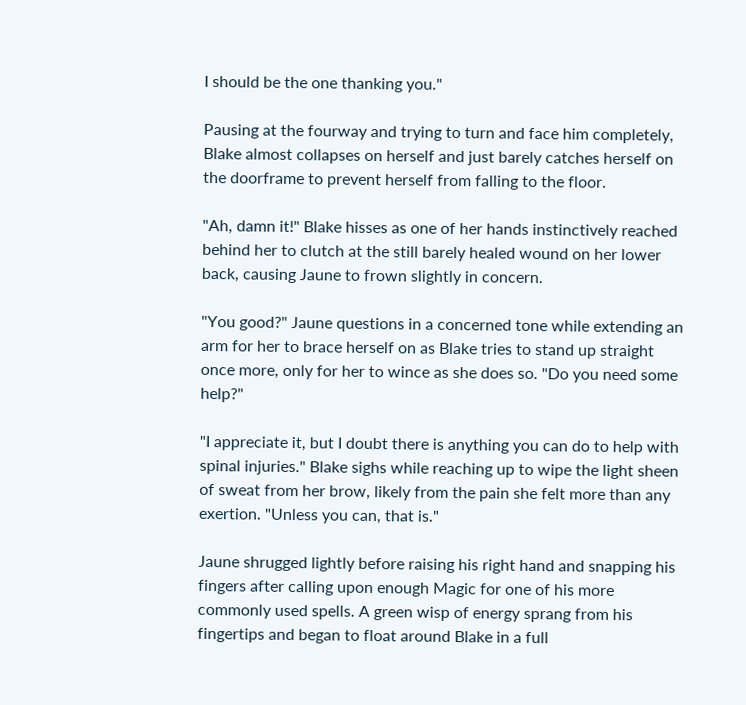I should be the one thanking you."

Pausing at the fourway and trying to turn and face him completely, Blake almost collapses on herself and just barely catches herself on the doorframe to prevent herself from falling to the floor.

"Ah, damn it!" Blake hisses as one of her hands instinctively reached behind her to clutch at the still barely healed wound on her lower back, causing Jaune to frown slightly in concern.

"You good?" Jaune questions in a concerned tone while extending an arm for her to brace herself on as Blake tries to stand up straight once more, only for her to wince as she does so. "Do you need some help?"

"I appreciate it, but I doubt there is anything you can do to help with spinal injuries." Blake sighs while reaching up to wipe the light sheen of sweat from her brow, likely from the pain she felt more than any exertion. "Unless you can, that is."

Jaune shrugged lightly before raising his right hand and snapping his fingers after calling upon enough Magic for one of his more commonly used spells. A green wisp of energy sprang from his fingertips and began to float around Blake in a full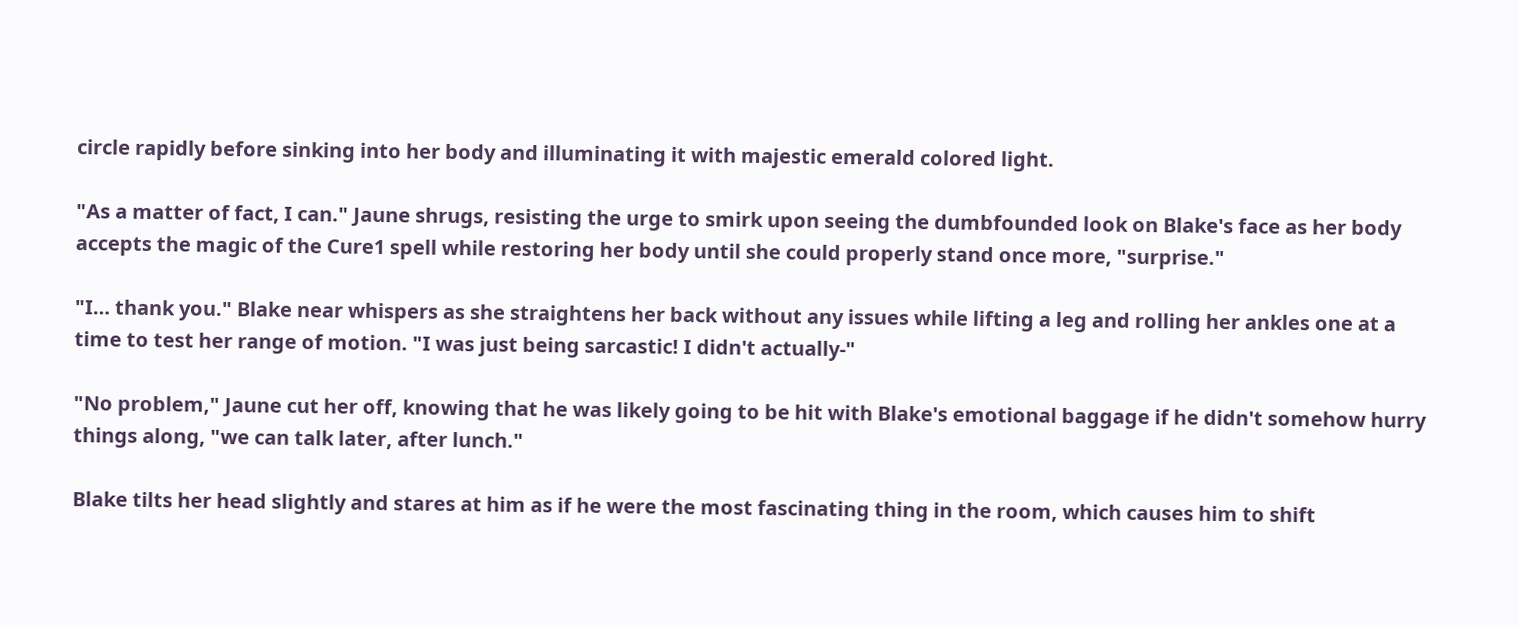circle rapidly before sinking into her body and illuminating it with majestic emerald colored light.

"As a matter of fact, I can." Jaune shrugs, resisting the urge to smirk upon seeing the dumbfounded look on Blake's face as her body accepts the magic of the Cure1 spell while restoring her body until she could properly stand once more, "surprise."

"I… thank you." Blake near whispers as she straightens her back without any issues while lifting a leg and rolling her ankles one at a time to test her range of motion. "I was just being sarcastic! I didn't actually-"

"No problem," Jaune cut her off, knowing that he was likely going to be hit with Blake's emotional baggage if he didn't somehow hurry things along, "we can talk later, after lunch."

Blake tilts her head slightly and stares at him as if he were the most fascinating thing in the room, which causes him to shift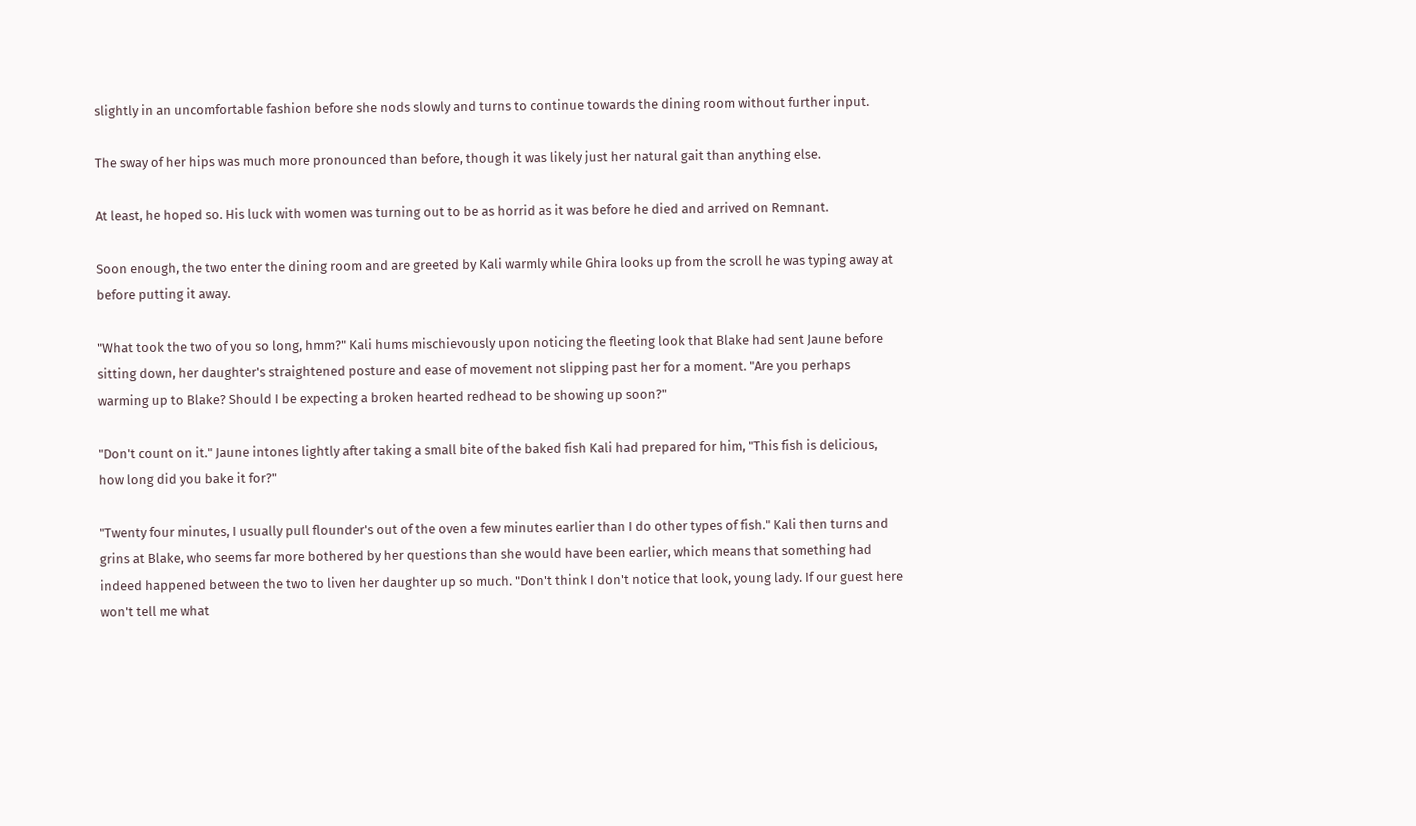slightly in an uncomfortable fashion before she nods slowly and turns to continue towards the dining room without further input.

The sway of her hips was much more pronounced than before, though it was likely just her natural gait than anything else.

At least, he hoped so. His luck with women was turning out to be as horrid as it was before he died and arrived on Remnant.

Soon enough, the two enter the dining room and are greeted by Kali warmly while Ghira looks up from the scroll he was typing away at before putting it away.

"What took the two of you so long, hmm?" Kali hums mischievously upon noticing the fleeting look that Blake had sent Jaune before sitting down, her daughter's straightened posture and ease of movement not slipping past her for a moment. "Are you perhaps warming up to Blake? Should I be expecting a broken hearted redhead to be showing up soon?"

"Don't count on it." Jaune intones lightly after taking a small bite of the baked fish Kali had prepared for him, "This fish is delicious, how long did you bake it for?"

"Twenty four minutes, I usually pull flounder's out of the oven a few minutes earlier than I do other types of fish." Kali then turns and grins at Blake, who seems far more bothered by her questions than she would have been earlier, which means that something had indeed happened between the two to liven her daughter up so much. "Don't think I don't notice that look, young lady. If our guest here won't tell me what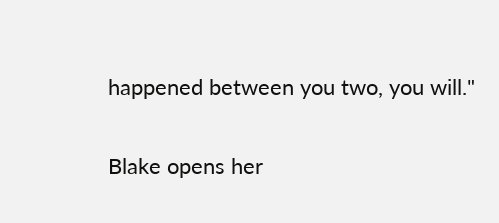happened between you two, you will."

Blake opens her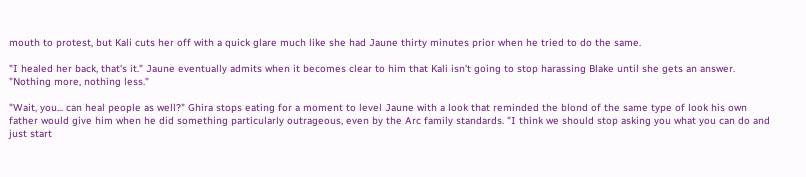mouth to protest, but Kali cuts her off with a quick glare much like she had Jaune thirty minutes prior when he tried to do the same.

"I healed her back, that's it." Jaune eventually admits when it becomes clear to him that Kali isn't going to stop harassing Blake until she gets an answer. "Nothing more, nothing less."

"Wait, you... can heal people as well?" Ghira stops eating for a moment to level Jaune with a look that reminded the blond of the same type of look his own father would give him when he did something particularly outrageous, even by the Arc family standards. "I think we should stop asking you what you can do and just start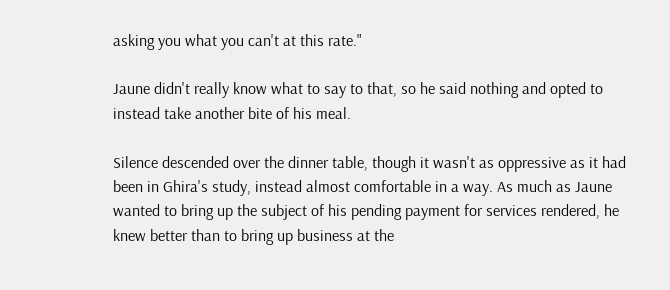asking you what you can't at this rate."

Jaune didn't really know what to say to that, so he said nothing and opted to instead take another bite of his meal.

Silence descended over the dinner table, though it wasn't as oppressive as it had been in Ghira's study, instead almost comfortable in a way. As much as Jaune wanted to bring up the subject of his pending payment for services rendered, he knew better than to bring up business at the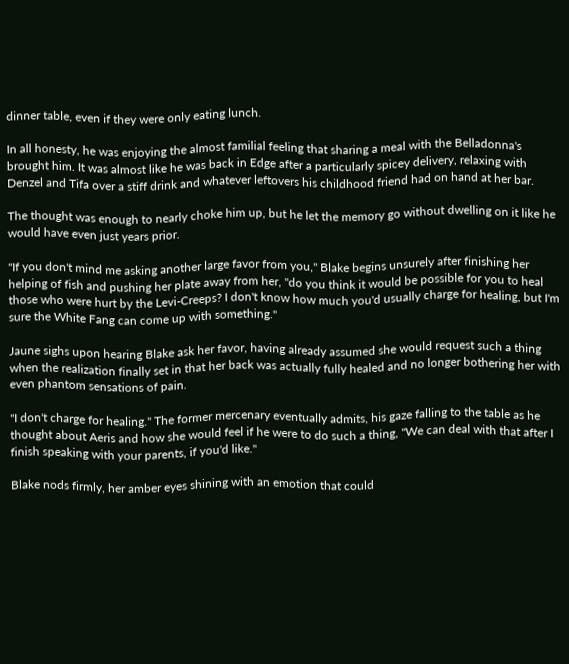dinner table, even if they were only eating lunch.

In all honesty, he was enjoying the almost familial feeling that sharing a meal with the Belladonna's brought him. It was almost like he was back in Edge after a particularly spicey delivery, relaxing with Denzel and Tifa over a stiff drink and whatever leftovers his childhood friend had on hand at her bar.

The thought was enough to nearly choke him up, but he let the memory go without dwelling on it like he would have even just years prior.

"If you don't mind me asking another large favor from you," Blake begins unsurely after finishing her helping of fish and pushing her plate away from her, "do you think it would be possible for you to heal those who were hurt by the Levi-Creeps? I don't know how much you'd usually charge for healing, but I'm sure the White Fang can come up with something."

Jaune sighs upon hearing Blake ask her favor, having already assumed she would request such a thing when the realization finally set in that her back was actually fully healed and no longer bothering her with even phantom sensations of pain.

"I don't charge for healing." The former mercenary eventually admits, his gaze falling to the table as he thought about Aeris and how she would feel if he were to do such a thing, "We can deal with that after I finish speaking with your parents, if you'd like."

Blake nods firmly, her amber eyes shining with an emotion that could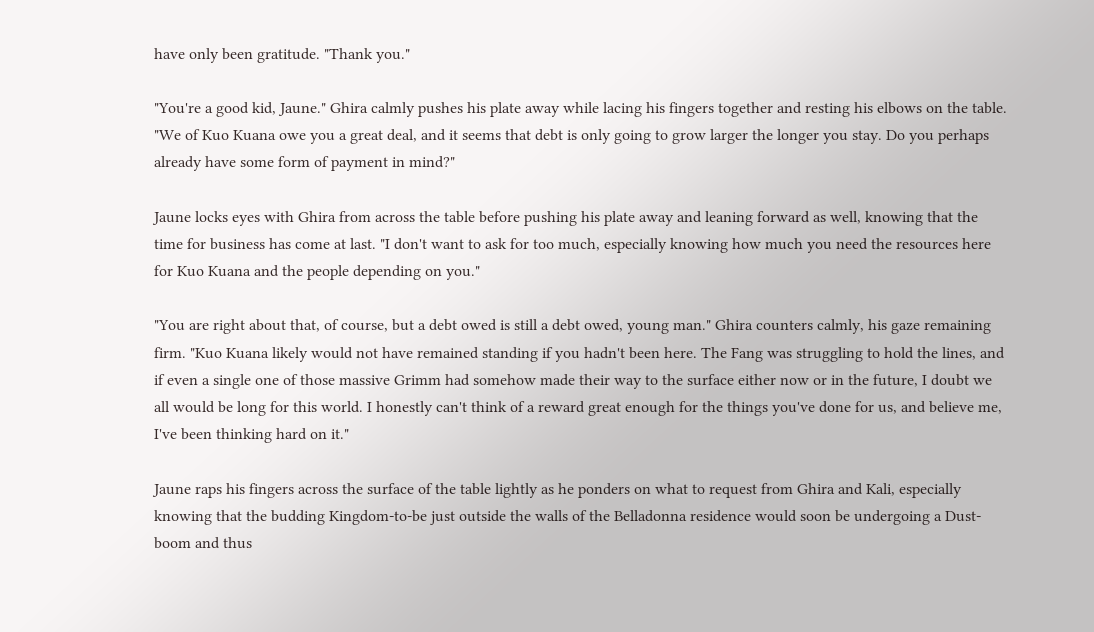have only been gratitude. "Thank you."

"You're a good kid, Jaune." Ghira calmly pushes his plate away while lacing his fingers together and resting his elbows on the table. "We of Kuo Kuana owe you a great deal, and it seems that debt is only going to grow larger the longer you stay. Do you perhaps already have some form of payment in mind?"

Jaune locks eyes with Ghira from across the table before pushing his plate away and leaning forward as well, knowing that the time for business has come at last. "I don't want to ask for too much, especially knowing how much you need the resources here for Kuo Kuana and the people depending on you."

"You are right about that, of course, but a debt owed is still a debt owed, young man." Ghira counters calmly, his gaze remaining firm. "Kuo Kuana likely would not have remained standing if you hadn't been here. The Fang was struggling to hold the lines, and if even a single one of those massive Grimm had somehow made their way to the surface either now or in the future, I doubt we all would be long for this world. I honestly can't think of a reward great enough for the things you've done for us, and believe me, I've been thinking hard on it."

Jaune raps his fingers across the surface of the table lightly as he ponders on what to request from Ghira and Kali, especially knowing that the budding Kingdom-to-be just outside the walls of the Belladonna residence would soon be undergoing a Dust-boom and thus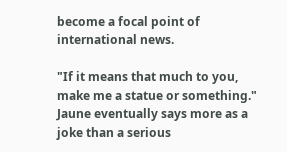become a focal point of international news.

"If it means that much to you, make me a statue or something." Jaune eventually says more as a joke than a serious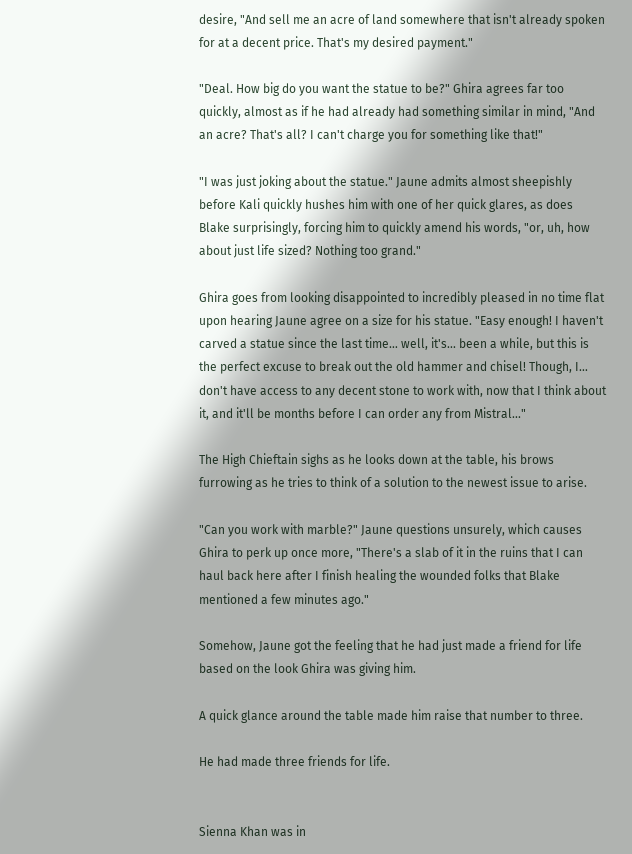desire, "And sell me an acre of land somewhere that isn't already spoken for at a decent price. That's my desired payment."

"Deal. How big do you want the statue to be?" Ghira agrees far too quickly, almost as if he had already had something similar in mind, "And an acre? That's all? I can't charge you for something like that!"

"I was just joking about the statue." Jaune admits almost sheepishly before Kali quickly hushes him with one of her quick glares, as does Blake surprisingly, forcing him to quickly amend his words, "or, uh, how about just life sized? Nothing too grand."

Ghira goes from looking disappointed to incredibly pleased in no time flat upon hearing Jaune agree on a size for his statue. "Easy enough! I haven't carved a statue since the last time… well, it's... been a while, but this is the perfect excuse to break out the old hammer and chisel! Though, I… don't have access to any decent stone to work with, now that I think about it, and it'll be months before I can order any from Mistral..."

The High Chieftain sighs as he looks down at the table, his brows furrowing as he tries to think of a solution to the newest issue to arise.

"Can you work with marble?" Jaune questions unsurely, which causes Ghira to perk up once more, "There's a slab of it in the ruins that I can haul back here after I finish healing the wounded folks that Blake mentioned a few minutes ago."

Somehow, Jaune got the feeling that he had just made a friend for life based on the look Ghira was giving him.

A quick glance around the table made him raise that number to three.

He had made three friends for life.


Sienna Khan was in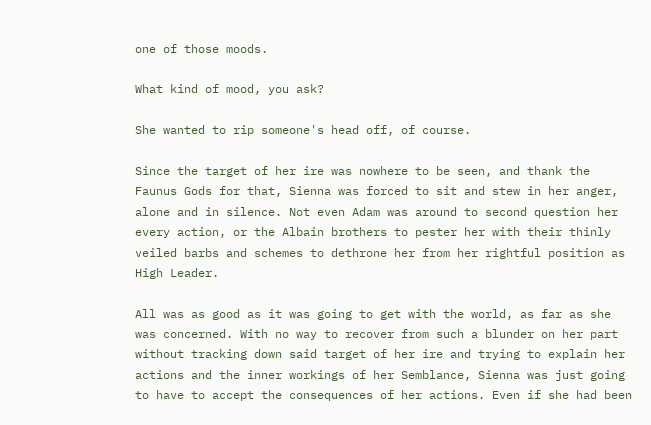one of those moods.

What kind of mood, you ask?

She wanted to rip someone's head off, of course.

Since the target of her ire was nowhere to be seen, and thank the Faunus Gods for that, Sienna was forced to sit and stew in her anger, alone and in silence. Not even Adam was around to second question her every action, or the Albain brothers to pester her with their thinly veiled barbs and schemes to dethrone her from her rightful position as High Leader.

All was as good as it was going to get with the world, as far as she was concerned. With no way to recover from such a blunder on her part without tracking down said target of her ire and trying to explain her actions and the inner workings of her Semblance, Sienna was just going to have to accept the consequences of her actions. Even if she had been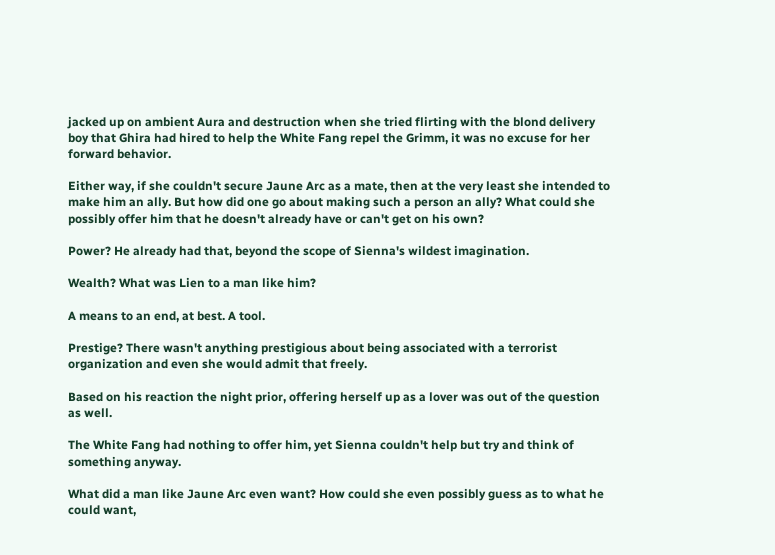jacked up on ambient Aura and destruction when she tried flirting with the blond delivery boy that Ghira had hired to help the White Fang repel the Grimm, it was no excuse for her forward behavior.

Either way, if she couldn't secure Jaune Arc as a mate, then at the very least she intended to make him an ally. But how did one go about making such a person an ally? What could she possibly offer him that he doesn't already have or can't get on his own?

Power? He already had that, beyond the scope of Sienna's wildest imagination.

Wealth? What was Lien to a man like him?

A means to an end, at best. A tool.

Prestige? There wasn't anything prestigious about being associated with a terrorist organization and even she would admit that freely.

Based on his reaction the night prior, offering herself up as a lover was out of the question as well.

The White Fang had nothing to offer him, yet Sienna couldn't help but try and think of something anyway.

What did a man like Jaune Arc even want? How could she even possibly guess as to what he could want,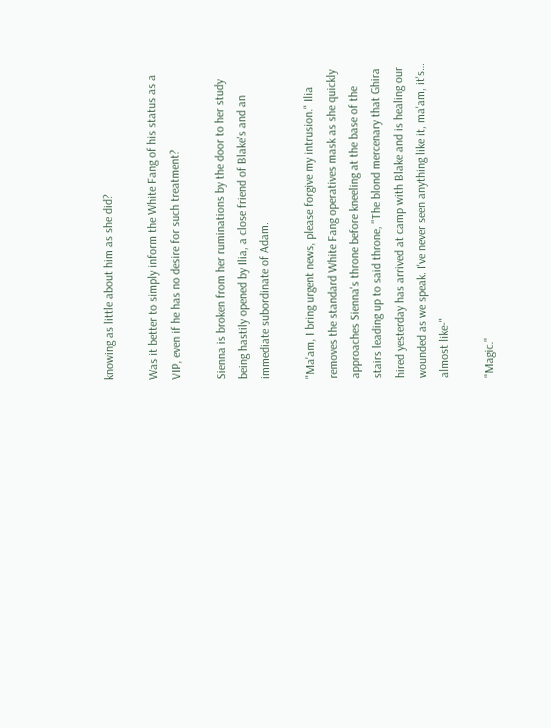knowing as little about him as she did?

Was it better to simply inform the White Fang of his status as a VIP, even if he has no desire for such treatment?

Sienna is broken from her ruminations by the door to her study being hastily opened by Ilia, a close friend of Blake's and an immediate subordinate of Adam.

"Ma'am, I bring urgent news, please forgive my intrusion." Ilia removes the standard White Fang operatives mask as she quickly approaches Sienna's throne before kneeling at the base of the stairs leading up to said throne, "The blond mercenary that Ghira hired yesterday has arrived at camp with Blake and is healing our wounded as we speak. I've never seen anything like it, ma'am, it's… almost like-"

"Magic."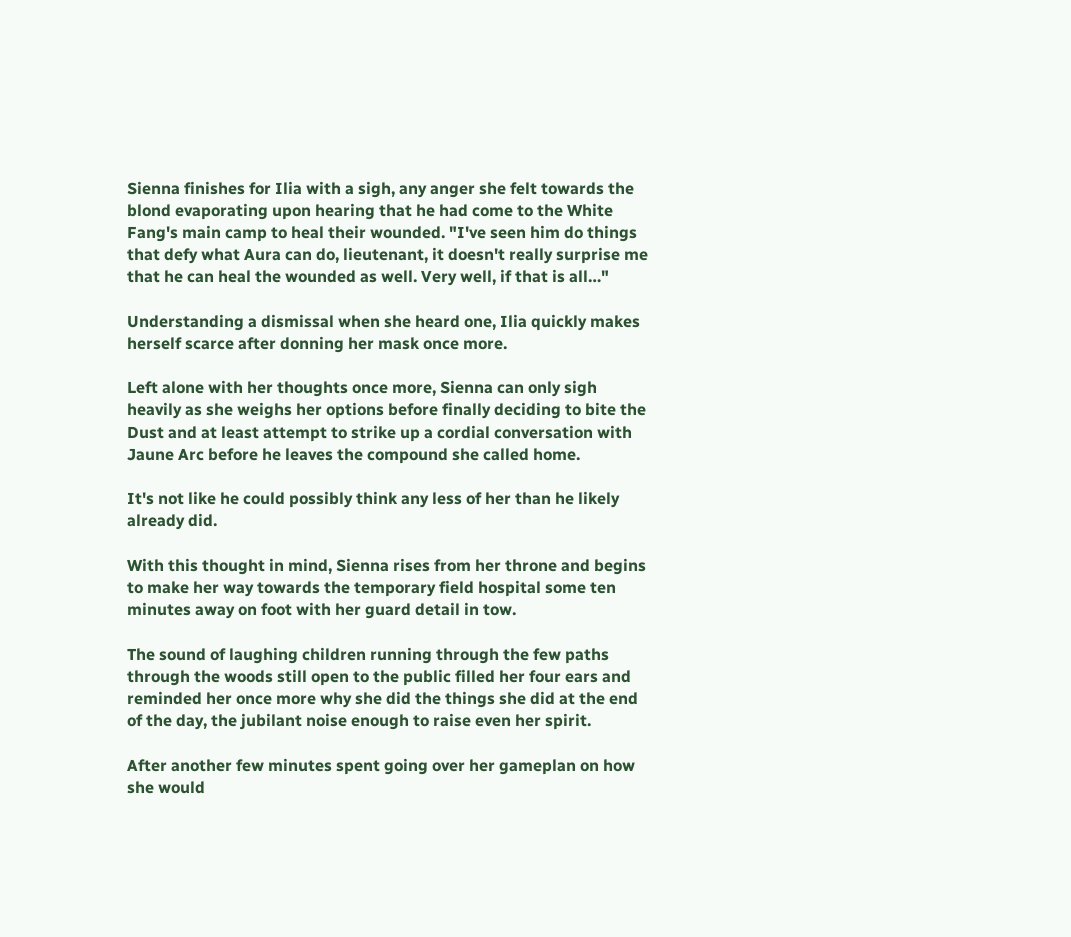Sienna finishes for Ilia with a sigh, any anger she felt towards the blond evaporating upon hearing that he had come to the White Fang's main camp to heal their wounded. "I've seen him do things that defy what Aura can do, lieutenant, it doesn't really surprise me that he can heal the wounded as well. Very well, if that is all…"

Understanding a dismissal when she heard one, Ilia quickly makes herself scarce after donning her mask once more.

Left alone with her thoughts once more, Sienna can only sigh heavily as she weighs her options before finally deciding to bite the Dust and at least attempt to strike up a cordial conversation with Jaune Arc before he leaves the compound she called home.

It's not like he could possibly think any less of her than he likely already did.

With this thought in mind, Sienna rises from her throne and begins to make her way towards the temporary field hospital some ten minutes away on foot with her guard detail in tow.

The sound of laughing children running through the few paths through the woods still open to the public filled her four ears and reminded her once more why she did the things she did at the end of the day, the jubilant noise enough to raise even her spirit.

After another few minutes spent going over her gameplan on how she would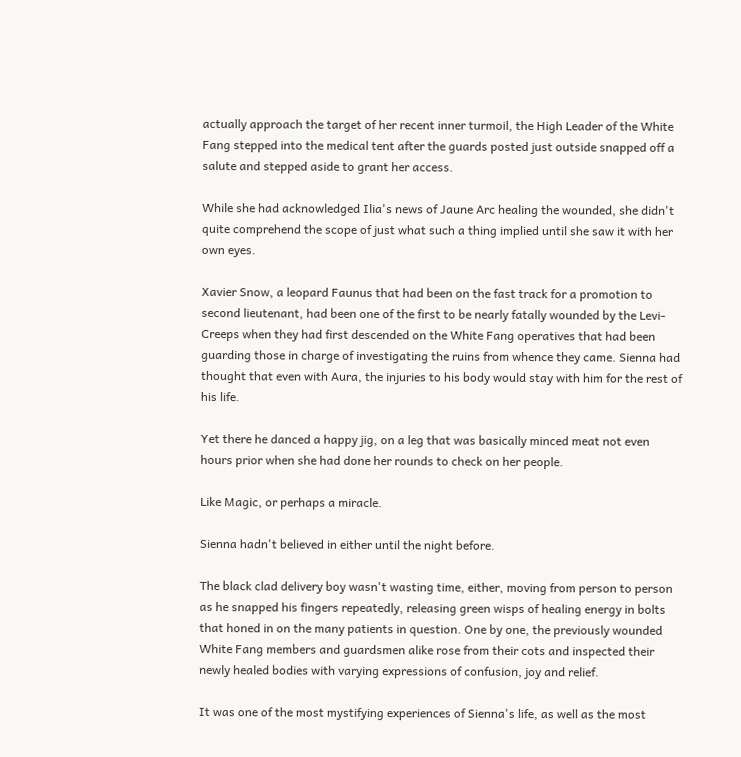actually approach the target of her recent inner turmoil, the High Leader of the White Fang stepped into the medical tent after the guards posted just outside snapped off a salute and stepped aside to grant her access.

While she had acknowledged Ilia's news of Jaune Arc healing the wounded, she didn't quite comprehend the scope of just what such a thing implied until she saw it with her own eyes.

Xavier Snow, a leopard Faunus that had been on the fast track for a promotion to second lieutenant, had been one of the first to be nearly fatally wounded by the Levi-Creeps when they had first descended on the White Fang operatives that had been guarding those in charge of investigating the ruins from whence they came. Sienna had thought that even with Aura, the injuries to his body would stay with him for the rest of his life.

Yet there he danced a happy jig, on a leg that was basically minced meat not even hours prior when she had done her rounds to check on her people.

Like Magic, or perhaps a miracle.

Sienna hadn't believed in either until the night before.

The black clad delivery boy wasn't wasting time, either, moving from person to person as he snapped his fingers repeatedly, releasing green wisps of healing energy in bolts that honed in on the many patients in question. One by one, the previously wounded White Fang members and guardsmen alike rose from their cots and inspected their newly healed bodies with varying expressions of confusion, joy and relief.

It was one of the most mystifying experiences of Sienna's life, as well as the most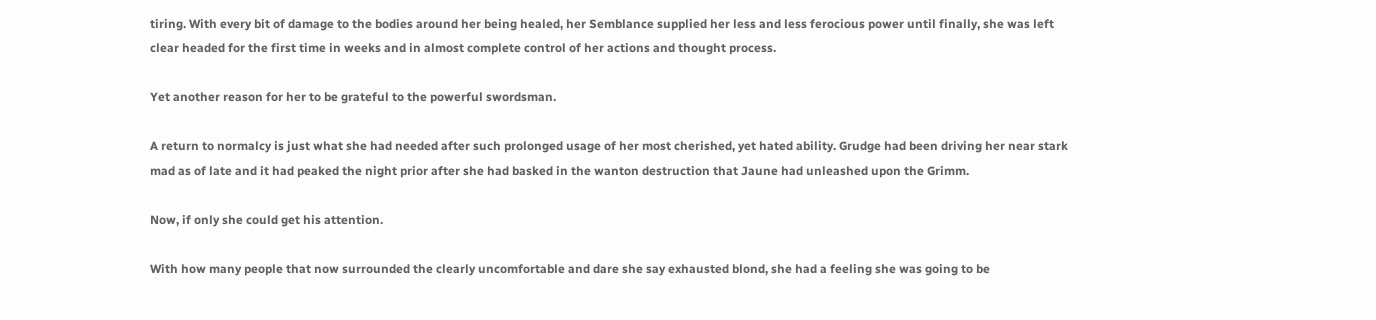tiring. With every bit of damage to the bodies around her being healed, her Semblance supplied her less and less ferocious power until finally, she was left clear headed for the first time in weeks and in almost complete control of her actions and thought process.

Yet another reason for her to be grateful to the powerful swordsman.

A return to normalcy is just what she had needed after such prolonged usage of her most cherished, yet hated ability. Grudge had been driving her near stark mad as of late and it had peaked the night prior after she had basked in the wanton destruction that Jaune had unleashed upon the Grimm.

Now, if only she could get his attention.

With how many people that now surrounded the clearly uncomfortable and dare she say exhausted blond, she had a feeling she was going to be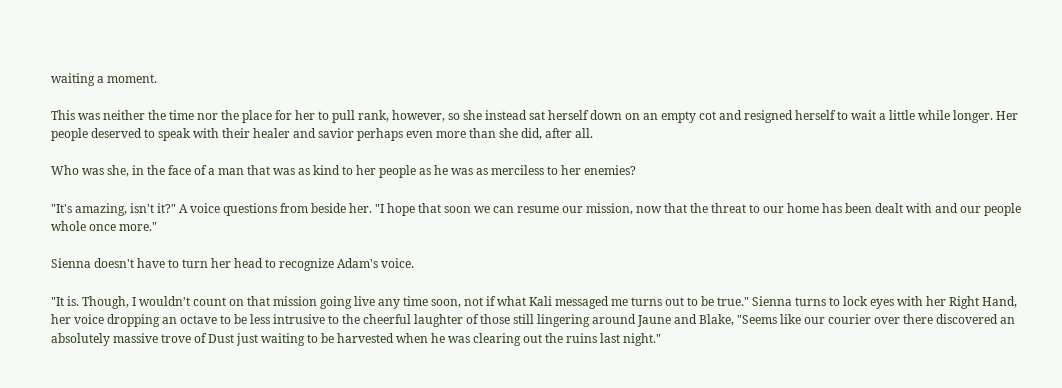waiting a moment.

This was neither the time nor the place for her to pull rank, however, so she instead sat herself down on an empty cot and resigned herself to wait a little while longer. Her people deserved to speak with their healer and savior perhaps even more than she did, after all.

Who was she, in the face of a man that was as kind to her people as he was as merciless to her enemies?

"It's amazing, isn't it?" A voice questions from beside her. "I hope that soon we can resume our mission, now that the threat to our home has been dealt with and our people whole once more."

Sienna doesn't have to turn her head to recognize Adam's voice.

"It is. Though, I wouldn't count on that mission going live any time soon, not if what Kali messaged me turns out to be true." Sienna turns to lock eyes with her Right Hand, her voice dropping an octave to be less intrusive to the cheerful laughter of those still lingering around Jaune and Blake, "Seems like our courier over there discovered an absolutely massive trove of Dust just waiting to be harvested when he was clearing out the ruins last night."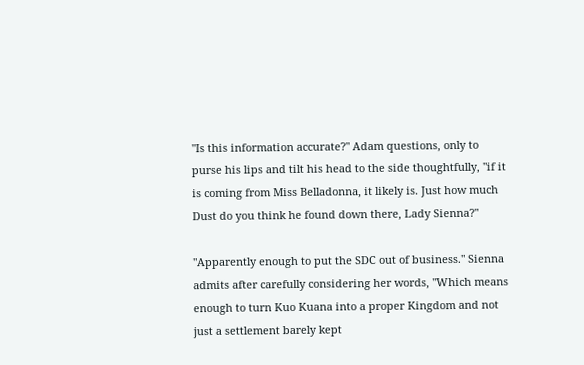"Is this information accurate?" Adam questions, only to purse his lips and tilt his head to the side thoughtfully, "if it is coming from Miss Belladonna, it likely is. Just how much Dust do you think he found down there, Lady Sienna?"

"Apparently enough to put the SDC out of business." Sienna admits after carefully considering her words, "Which means enough to turn Kuo Kuana into a proper Kingdom and not just a settlement barely kept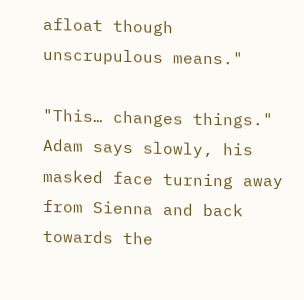afloat though unscrupulous means."

"This… changes things." Adam says slowly, his masked face turning away from Sienna and back towards the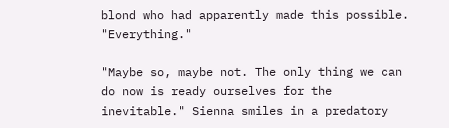blond who had apparently made this possible. "Everything."

"Maybe so, maybe not. The only thing we can do now is ready ourselves for the inevitable." Sienna smiles in a predatory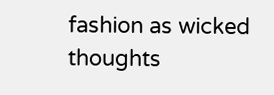fashion as wicked thoughts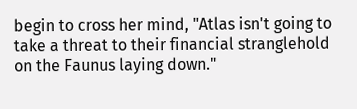begin to cross her mind, "Atlas isn't going to take a threat to their financial stranglehold on the Faunus laying down."